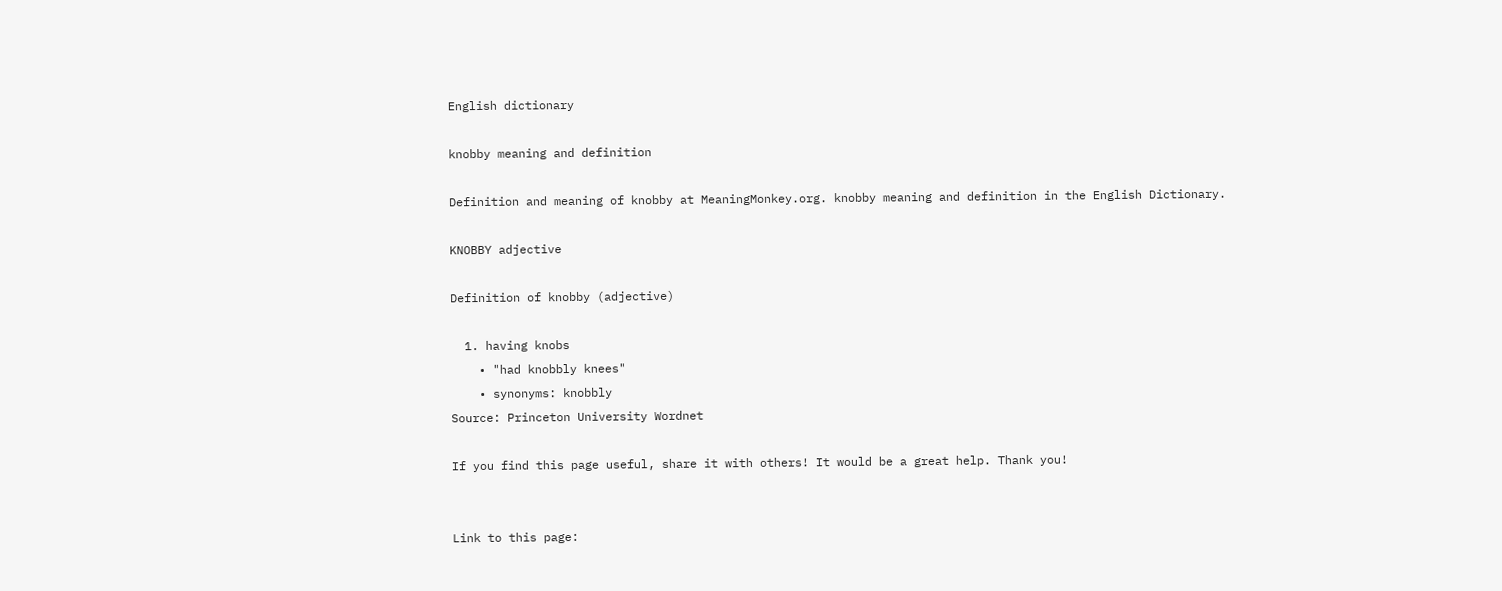English dictionary

knobby meaning and definition

Definition and meaning of knobby at MeaningMonkey.org. knobby meaning and definition in the English Dictionary.

KNOBBY adjective

Definition of knobby (adjective)

  1. having knobs
    • "had knobbly knees"
    • synonyms: knobbly
Source: Princeton University Wordnet

If you find this page useful, share it with others! It would be a great help. Thank you!


Link to this page: